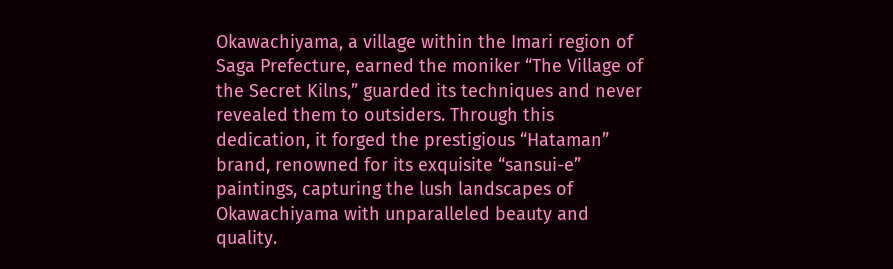Okawachiyama, a village within the Imari region of Saga Prefecture, earned the moniker “The Village of the Secret Kilns,” guarded its techniques and never revealed them to outsiders. Through this dedication, it forged the prestigious “Hataman” brand, renowned for its exquisite “sansui-e” paintings, capturing the lush landscapes of Okawachiyama with unparalleled beauty and quality.